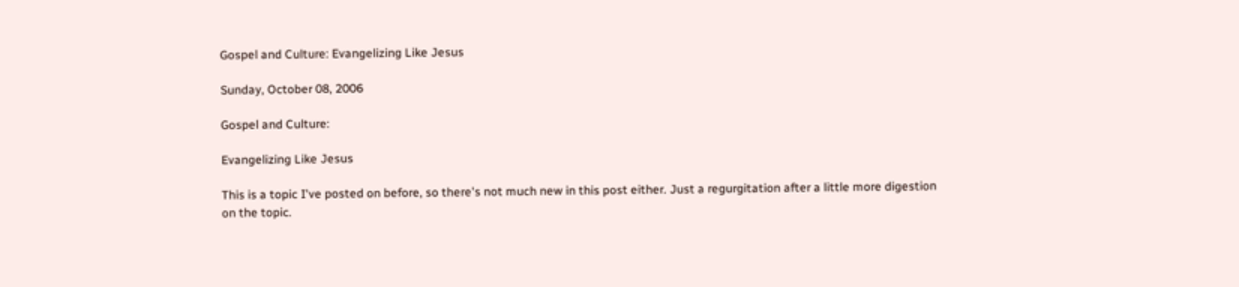Gospel and Culture: Evangelizing Like Jesus

Sunday, October 08, 2006

Gospel and Culture:

Evangelizing Like Jesus

This is a topic I've posted on before, so there's not much new in this post either. Just a regurgitation after a little more digestion on the topic.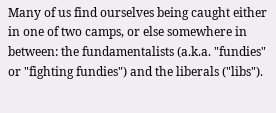Many of us find ourselves being caught either in one of two camps, or else somewhere in between: the fundamentalists (a.k.a. "fundies" or "fighting fundies") and the liberals ("libs").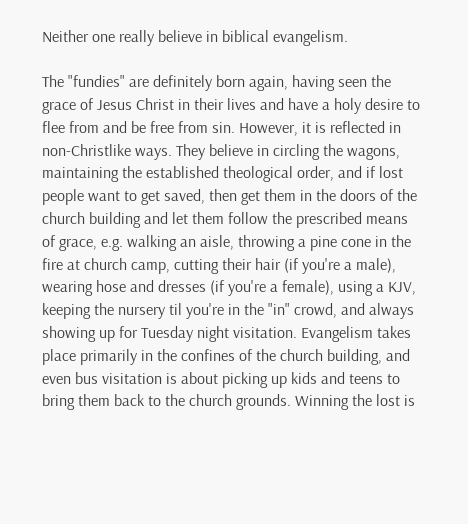Neither one really believe in biblical evangelism.

The "fundies" are definitely born again, having seen the grace of Jesus Christ in their lives and have a holy desire to flee from and be free from sin. However, it is reflected in non-Christlike ways. They believe in circling the wagons, maintaining the established theological order, and if lost people want to get saved, then get them in the doors of the church building and let them follow the prescribed means of grace, e.g. walking an aisle, throwing a pine cone in the fire at church camp, cutting their hair (if you're a male), wearing hose and dresses (if you're a female), using a KJV, keeping the nursery til you're in the "in" crowd, and always showing up for Tuesday night visitation. Evangelism takes place primarily in the confines of the church building, and even bus visitation is about picking up kids and teens to bring them back to the church grounds. Winning the lost is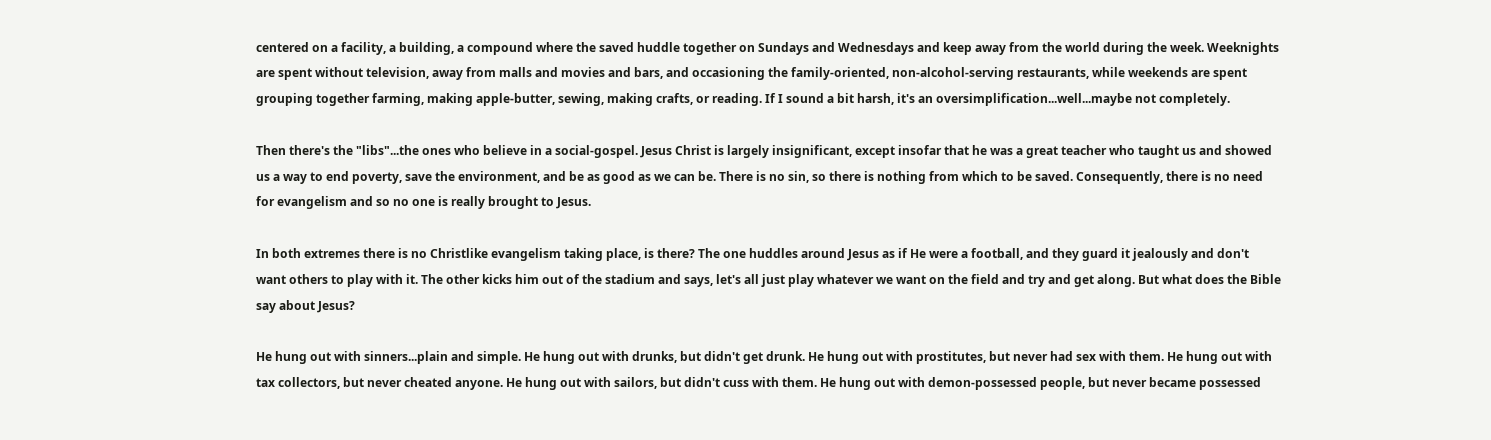centered on a facility, a building, a compound where the saved huddle together on Sundays and Wednesdays and keep away from the world during the week. Weeknights are spent without television, away from malls and movies and bars, and occasioning the family-oriented, non-alcohol-serving restaurants, while weekends are spent grouping together farming, making apple-butter, sewing, making crafts, or reading. If I sound a bit harsh, it's an oversimplification...well...maybe not completely.

Then there's the "libs"...the ones who believe in a social-gospel. Jesus Christ is largely insignificant, except insofar that he was a great teacher who taught us and showed us a way to end poverty, save the environment, and be as good as we can be. There is no sin, so there is nothing from which to be saved. Consequently, there is no need for evangelism and so no one is really brought to Jesus.

In both extremes there is no Christlike evangelism taking place, is there? The one huddles around Jesus as if He were a football, and they guard it jealously and don't want others to play with it. The other kicks him out of the stadium and says, let's all just play whatever we want on the field and try and get along. But what does the Bible say about Jesus?

He hung out with sinners...plain and simple. He hung out with drunks, but didn't get drunk. He hung out with prostitutes, but never had sex with them. He hung out with tax collectors, but never cheated anyone. He hung out with sailors, but didn't cuss with them. He hung out with demon-possessed people, but never became possessed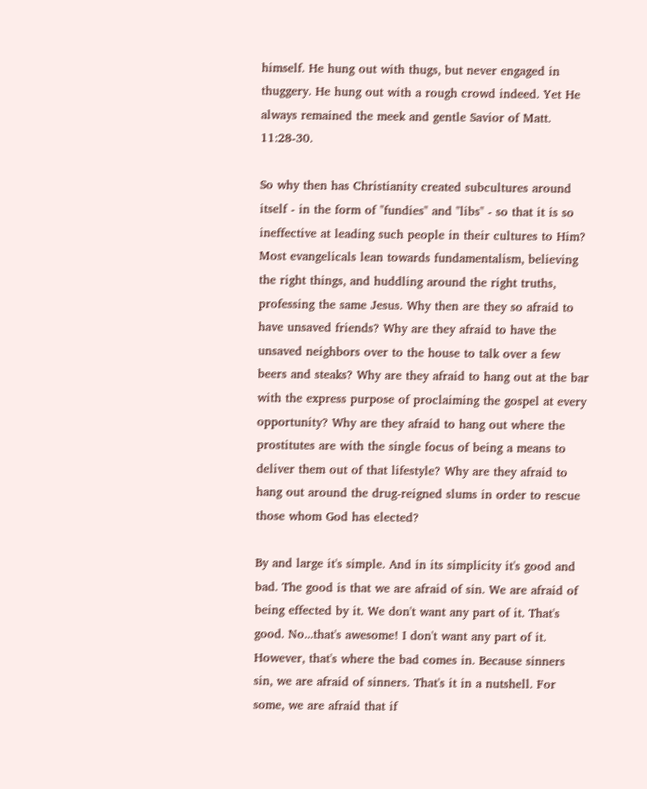himself. He hung out with thugs, but never engaged in thuggery. He hung out with a rough crowd indeed. Yet He always remained the meek and gentle Savior of Matt. 11:28-30.

So why then has Christianity created subcultures around itself - in the form of "fundies" and "libs" - so that it is so ineffective at leading such people in their cultures to Him? Most evangelicals lean towards fundamentalism, believing the right things, and huddling around the right truths, professing the same Jesus. Why then are they so afraid to have unsaved friends? Why are they afraid to have the unsaved neighbors over to the house to talk over a few beers and steaks? Why are they afraid to hang out at the bar with the express purpose of proclaiming the gospel at every opportunity? Why are they afraid to hang out where the prostitutes are with the single focus of being a means to deliver them out of that lifestyle? Why are they afraid to hang out around the drug-reigned slums in order to rescue those whom God has elected?

By and large it's simple. And in its simplicity it's good and bad. The good is that we are afraid of sin. We are afraid of being effected by it. We don't want any part of it. That's good. No...that's awesome! I don't want any part of it. However, that's where the bad comes in. Because sinners sin, we are afraid of sinners. That's it in a nutshell. For some, we are afraid that if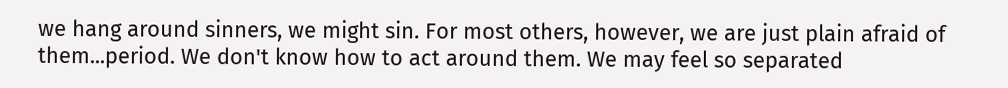we hang around sinners, we might sin. For most others, however, we are just plain afraid of them...period. We don't know how to act around them. We may feel so separated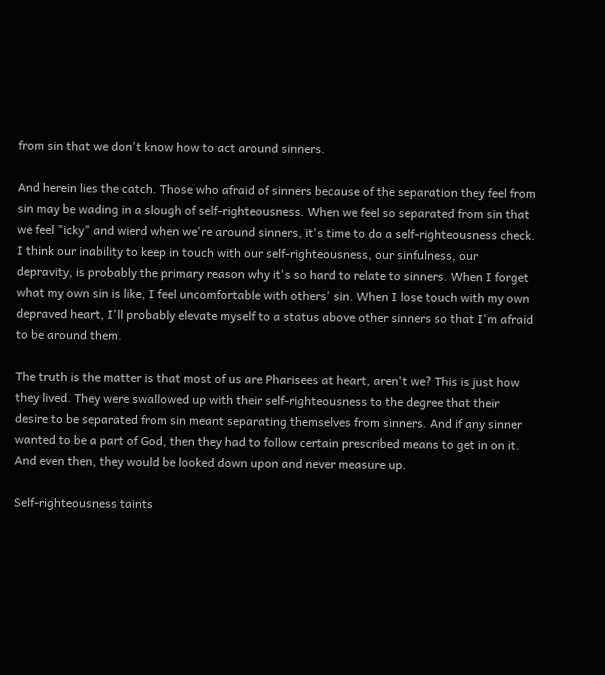from sin that we don't know how to act around sinners.

And herein lies the catch. Those who afraid of sinners because of the separation they feel from sin may be wading in a slough of self-righteousness. When we feel so separated from sin that we feel "icky" and wierd when we're around sinners, it's time to do a self-righteousness check. I think our inability to keep in touch with our self-righteousness, our sinfulness, our depravity, is probably the primary reason why it's so hard to relate to sinners. When I forget what my own sin is like, I feel uncomfortable with others' sin. When I lose touch with my own depraved heart, I'll probably elevate myself to a status above other sinners so that I'm afraid to be around them.

The truth is the matter is that most of us are Pharisees at heart, aren't we? This is just how they lived. They were swallowed up with their self-righteousness to the degree that their desire to be separated from sin meant separating themselves from sinners. And if any sinner wanted to be a part of God, then they had to follow certain prescribed means to get in on it. And even then, they would be looked down upon and never measure up.

Self-righteousness taints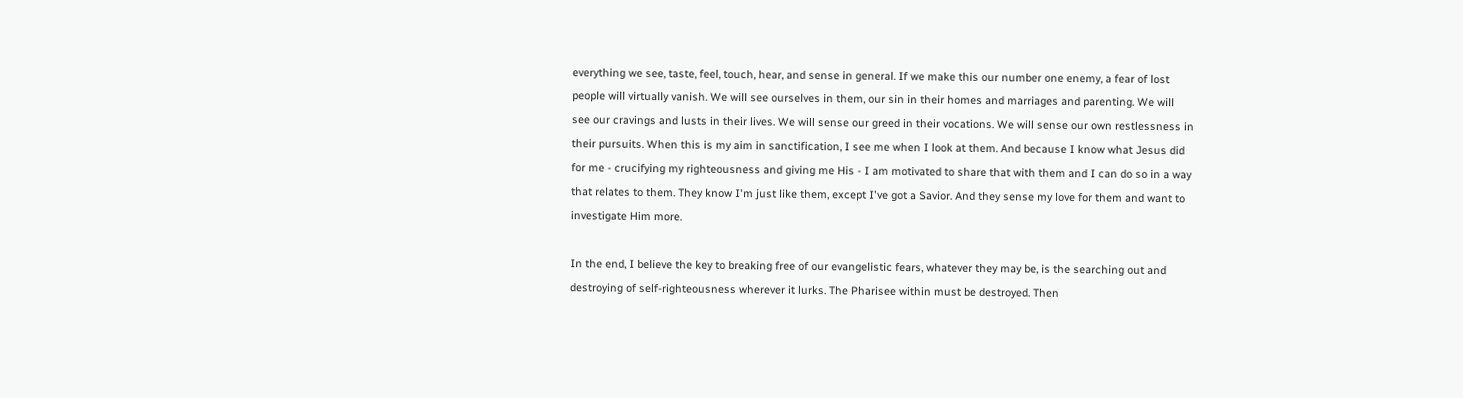everything we see, taste, feel, touch, hear, and sense in general. If we make this our number one enemy, a fear of lost people will virtually vanish. We will see ourselves in them, our sin in their homes and marriages and parenting. We will see our cravings and lusts in their lives. We will sense our greed in their vocations. We will sense our own restlessness in their pursuits. When this is my aim in sanctification, I see me when I look at them. And because I know what Jesus did for me - crucifying my righteousness and giving me His - I am motivated to share that with them and I can do so in a way that relates to them. They know I'm just like them, except I've got a Savior. And they sense my love for them and want to investigate Him more.

In the end, I believe the key to breaking free of our evangelistic fears, whatever they may be, is the searching out and destroying of self-righteousness wherever it lurks. The Pharisee within must be destroyed. Then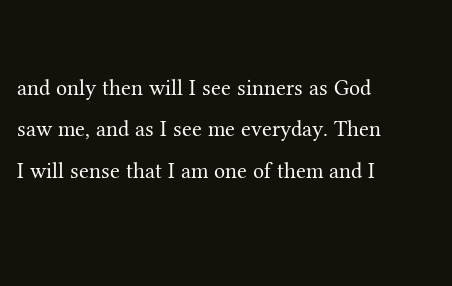and only then will I see sinners as God saw me, and as I see me everyday. Then I will sense that I am one of them and I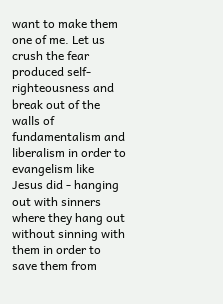want to make them one of me. Let us crush the fear produced self-righteousness and break out of the walls of fundamentalism and liberalism in order to evangelism like Jesus did - hanging out with sinners where they hang out without sinning with them in order to save them from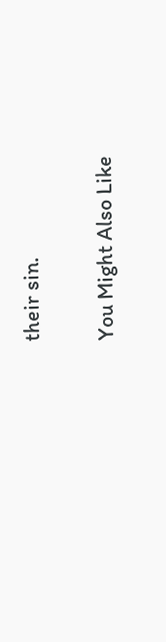their sin.

You Might Also Like